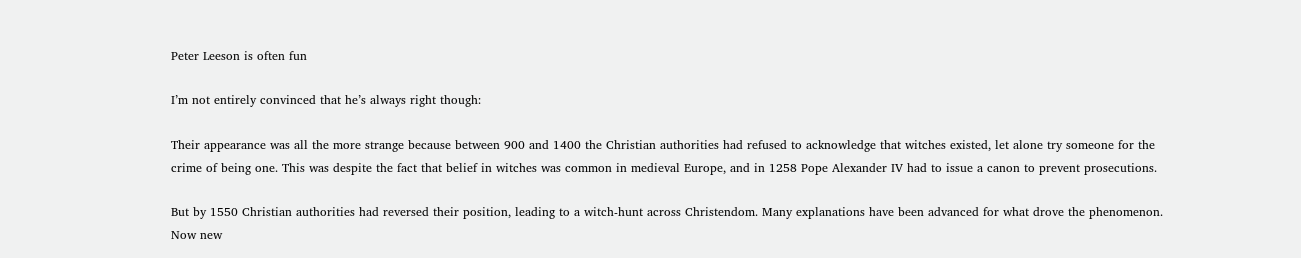Peter Leeson is often fun

I’m not entirely convinced that he’s always right though:

Their appearance was all the more strange because between 900 and 1400 the Christian authorities had refused to acknowledge that witches existed, let alone try someone for the crime of being one. This was despite the fact that belief in witches was common in medieval Europe, and in 1258 Pope Alexander IV had to issue a canon to prevent prosecutions.

But by 1550 Christian authorities had reversed their position, leading to a witch-hunt across Christendom. Many explanations have been advanced for what drove the phenomenon. Now new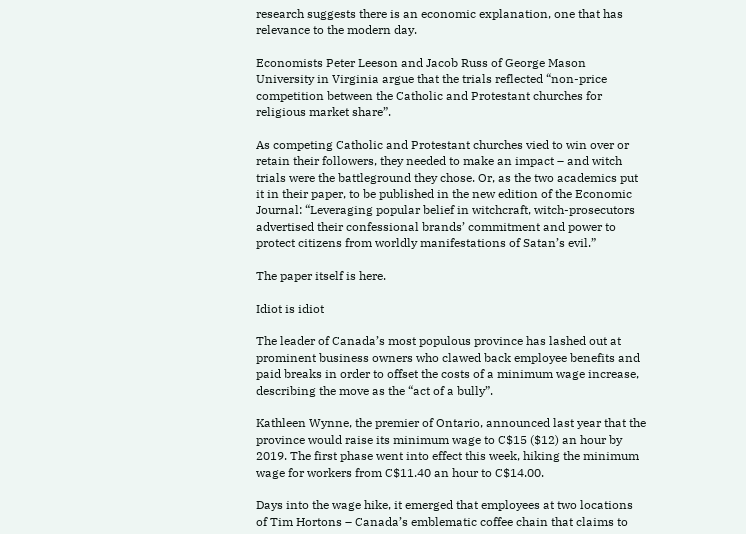research suggests there is an economic explanation, one that has relevance to the modern day.

Economists Peter Leeson and Jacob Russ of George Mason University in Virginia argue that the trials reflected “non-price competition between the Catholic and Protestant churches for religious market share”.

As competing Catholic and Protestant churches vied to win over or retain their followers, they needed to make an impact – and witch trials were the battleground they chose. Or, as the two academics put it in their paper, to be published in the new edition of the Economic Journal: “Leveraging popular belief in witchcraft, witch-prosecutors advertised their confessional brands’ commitment and power to protect citizens from worldly manifestations of Satan’s evil.”

The paper itself is here.

Idiot is idiot

The leader of Canada’s most populous province has lashed out at prominent business owners who clawed back employee benefits and paid breaks in order to offset the costs of a minimum wage increase, describing the move as the “act of a bully”.

Kathleen Wynne, the premier of Ontario, announced last year that the province would raise its minimum wage to C$15 ($12) an hour by 2019. The first phase went into effect this week, hiking the minimum wage for workers from C$11.40 an hour to C$14.00.

Days into the wage hike, it emerged that employees at two locations of Tim Hortons – Canada’s emblematic coffee chain that claims to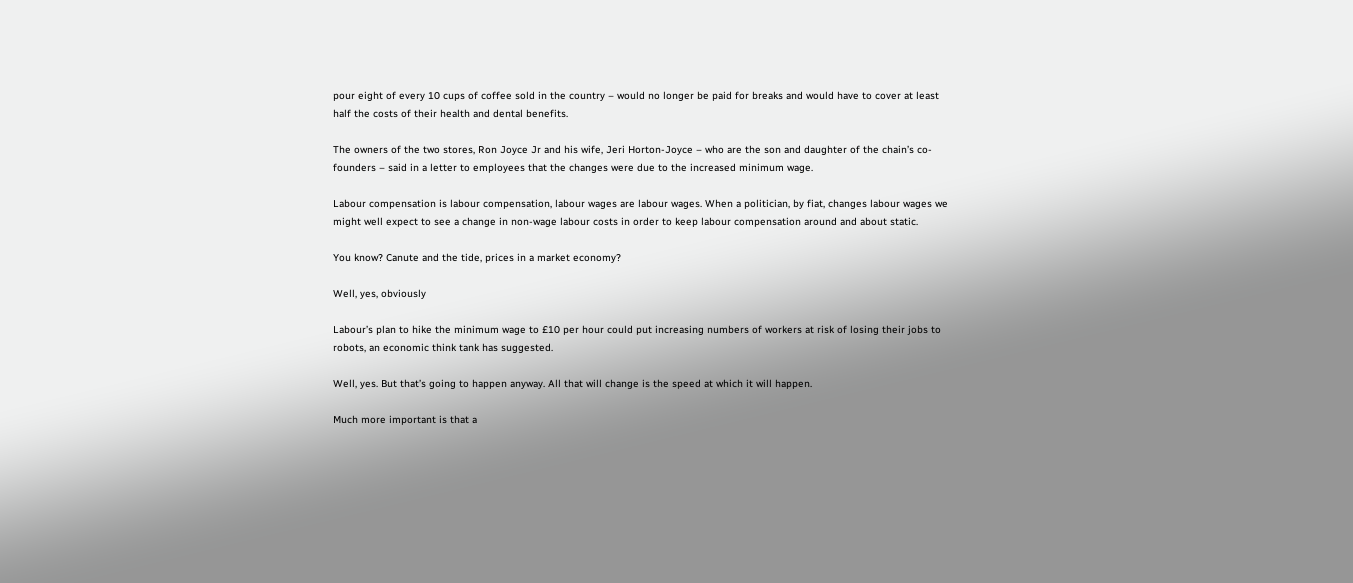pour eight of every 10 cups of coffee sold in the country – would no longer be paid for breaks and would have to cover at least half the costs of their health and dental benefits.

The owners of the two stores, Ron Joyce Jr and his wife, Jeri Horton-Joyce – who are the son and daughter of the chain’s co-founders – said in a letter to employees that the changes were due to the increased minimum wage.

Labour compensation is labour compensation, labour wages are labour wages. When a politician, by fiat, changes labour wages we might well expect to see a change in non-wage labour costs in order to keep labour compensation around and about static.

You know? Canute and the tide, prices in a market economy?

Well, yes, obviously

Labour’s plan to hike the minimum wage to £10 per hour could put increasing numbers of workers at risk of losing their jobs to robots, an economic think tank has suggested.

Well, yes. But that’s going to happen anyway. All that will change is the speed at which it will happen.

Much more important is that a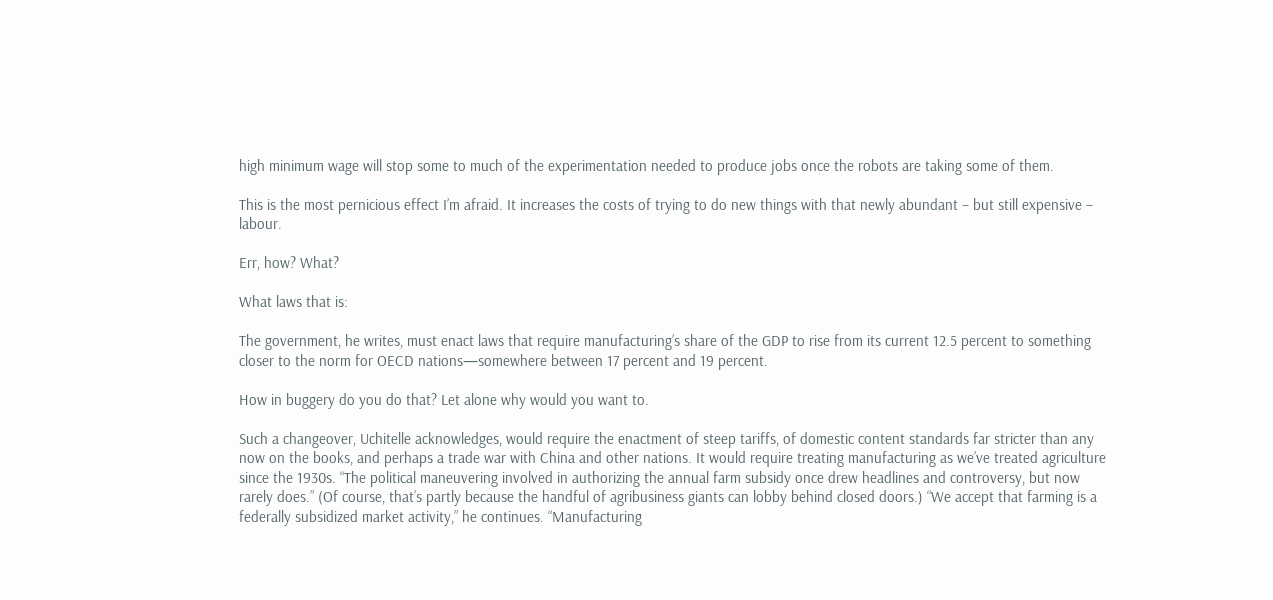high minimum wage will stop some to much of the experimentation needed to produce jobs once the robots are taking some of them.

This is the most pernicious effect I’m afraid. It increases the costs of trying to do new things with that newly abundant – but still expensive – labour.

Err, how? What?

What laws that is:

The government, he writes, must enact laws that require manufacturing’s share of the GDP to rise from its current 12.5 percent to something closer to the norm for OECD nations—somewhere between 17 percent and 19 percent.

How in buggery do you do that? Let alone why would you want to.

Such a changeover, Uchitelle acknowledges, would require the enactment of steep tariffs, of domestic content standards far stricter than any now on the books, and perhaps a trade war with China and other nations. It would require treating manufacturing as we’ve treated agriculture since the 1930s. “The political maneuvering involved in authorizing the annual farm subsidy once drew headlines and controversy, but now rarely does.” (Of course, that’s partly because the handful of agribusiness giants can lobby behind closed doors.) “We accept that farming is a federally subsidized market activity,” he continues. “Manufacturing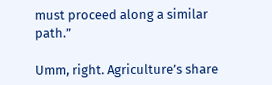must proceed along a similar path.”

Umm, right. Agriculture’s share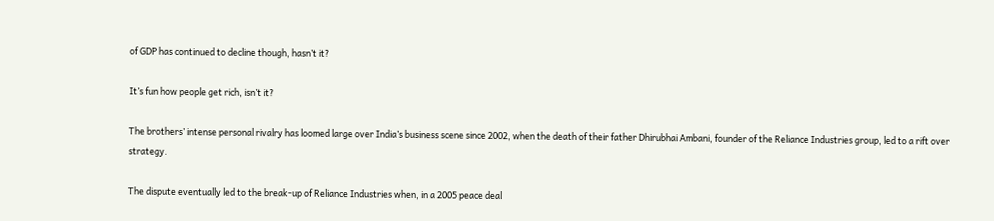of GDP has continued to decline though, hasn’t it?

It’s fun how people get rich, isn’t it?

The brothers’ intense personal rivalry has loomed large over India’s business scene since 2002, when the death of their father Dhirubhai Ambani, founder of the Reliance Industries group, led to a rift over strategy.

The dispute eventually led to the break-up of Reliance Industries when, in a 2005 peace deal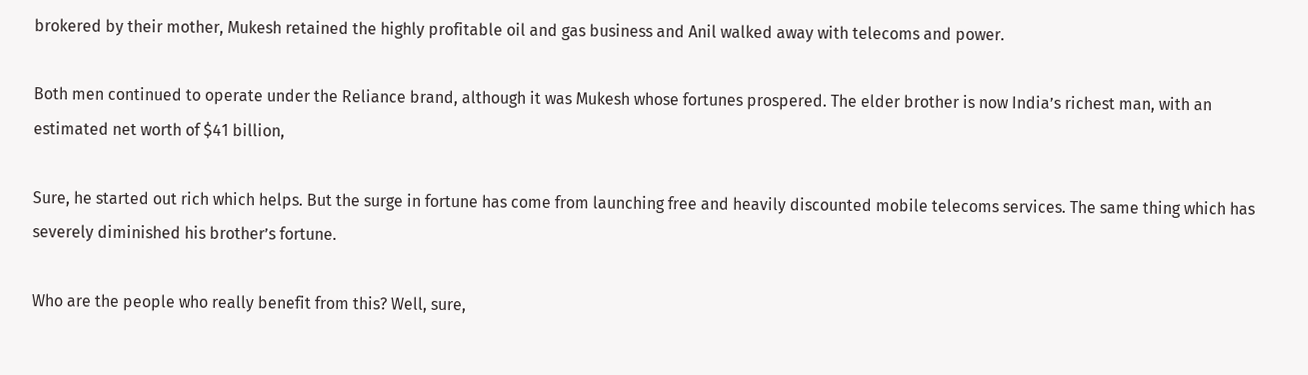brokered by their mother, Mukesh retained the highly profitable oil and gas business and Anil walked away with telecoms and power.

Both men continued to operate under the Reliance brand, although it was Mukesh whose fortunes prospered. The elder brother is now India’s richest man, with an estimated net worth of $41 billion,

Sure, he started out rich which helps. But the surge in fortune has come from launching free and heavily discounted mobile telecoms services. The same thing which has severely diminished his brother’s fortune.

Who are the people who really benefit from this? Well, sure,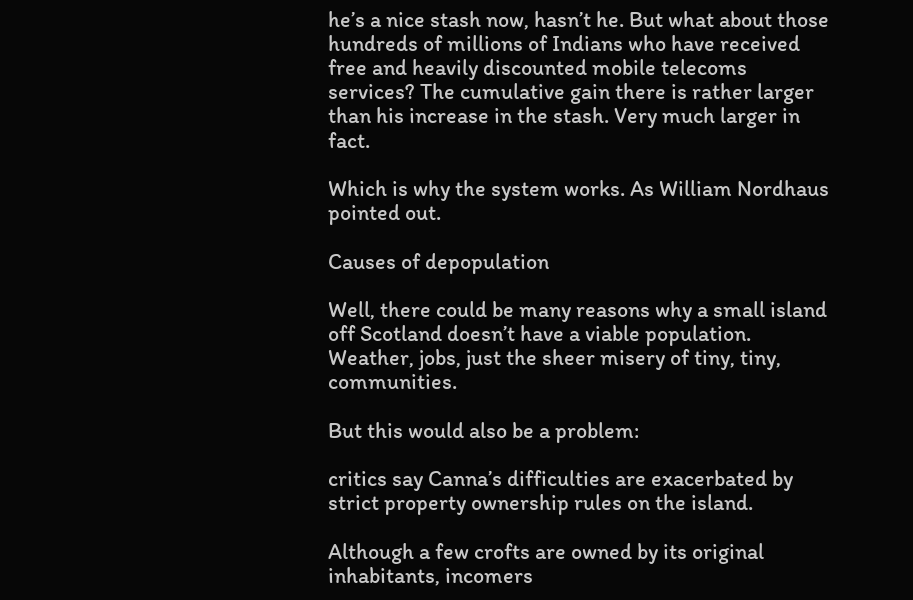he’s a nice stash now, hasn’t he. But what about those hundreds of millions of Indians who have received free and heavily discounted mobile telecoms services? The cumulative gain there is rather larger than his increase in the stash. Very much larger in fact.

Which is why the system works. As William Nordhaus pointed out.

Causes of depopulation

Well, there could be many reasons why a small island off Scotland doesn’t have a viable population. Weather, jobs, just the sheer misery of tiny, tiny, communities.

But this would also be a problem:

critics say Canna’s difficulties are exacerbated by strict property ownership rules on the island.

Although a few crofts are owned by its original inhabitants, incomers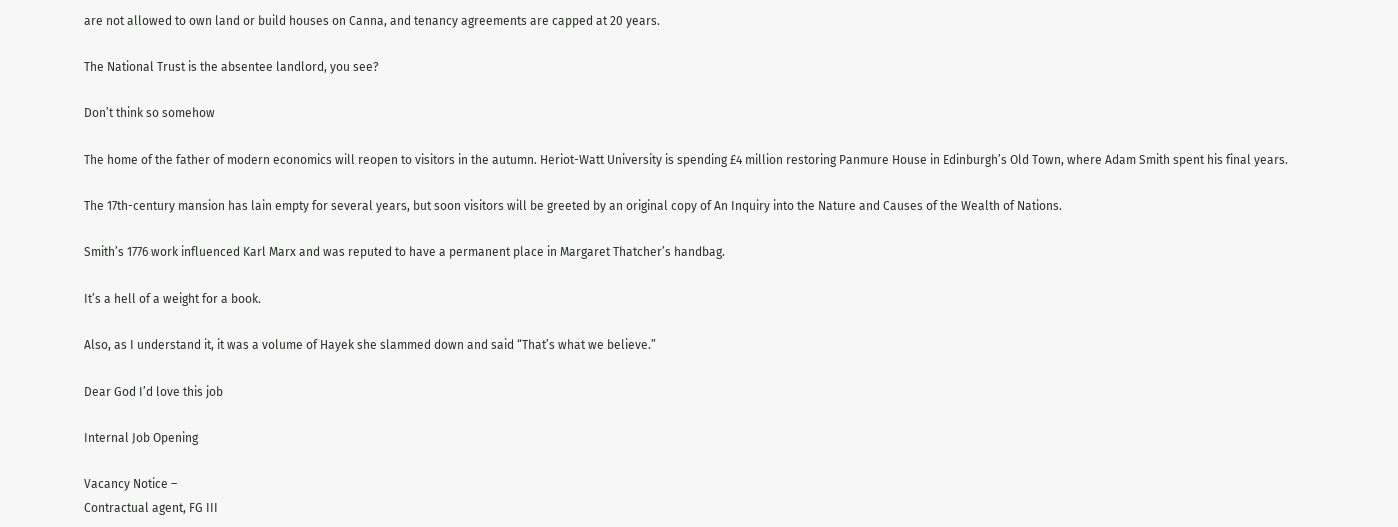are not allowed to own land or build houses on Canna, and tenancy agreements are capped at 20 years.

The National Trust is the absentee landlord, you see?

Don’t think so somehow

The home of the father of modern economics will reopen to visitors in the autumn. Heriot-Watt University is spending £4 million restoring Panmure House in Edinburgh’s Old Town, where Adam Smith spent his final years.

The 17th-century mansion has lain empty for several years, but soon visitors will be greeted by an original copy of An Inquiry into the Nature and Causes of the Wealth of Nations.

Smith’s 1776 work influenced Karl Marx and was reputed to have a permanent place in Margaret Thatcher’s handbag.

It’s a hell of a weight for a book.

Also, as I understand it, it was a volume of Hayek she slammed down and said “That’s what we believe.”

Dear God I’d love this job

Internal Job Opening

Vacancy Notice –
Contractual agent, FG III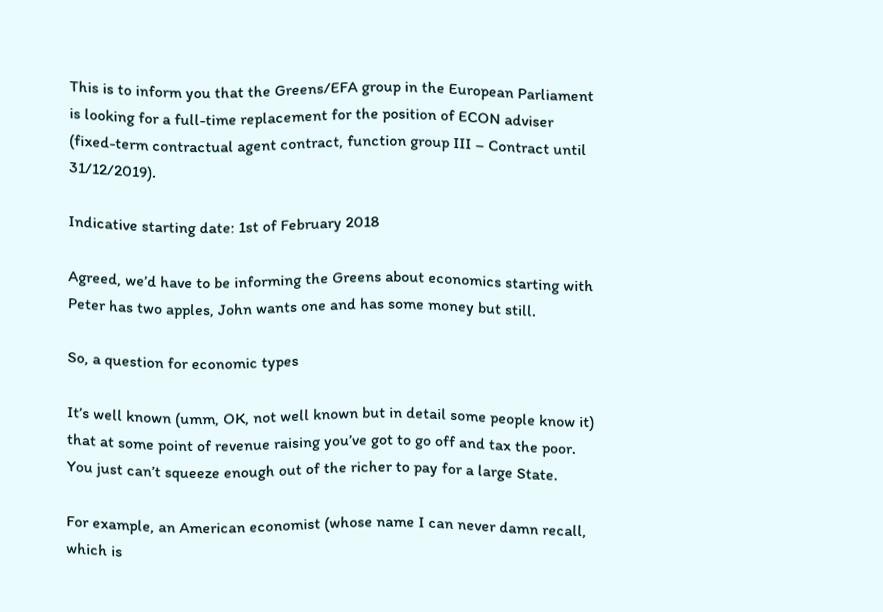This is to inform you that the Greens/EFA group in the European Parliament is looking for a full-time replacement for the position of ECON adviser (fixed-term contractual agent contract, function group III – Contract until 31/12/2019).

Indicative starting date: 1st of February 2018

Agreed, we’d have to be informing the Greens about economics starting with Peter has two apples, John wants one and has some money but still.

So, a question for economic types

It’s well known (umm, OK, not well known but in detail some people know it) that at some point of revenue raising you’ve got to go off and tax the poor. You just can’t squeeze enough out of the richer to pay for a large State.

For example, an American economist (whose name I can never damn recall, which is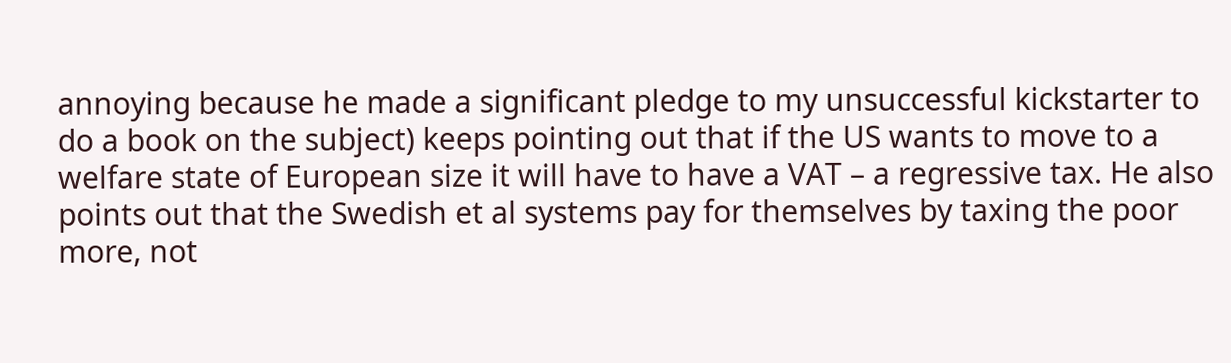annoying because he made a significant pledge to my unsuccessful kickstarter to do a book on the subject) keeps pointing out that if the US wants to move to a welfare state of European size it will have to have a VAT – a regressive tax. He also points out that the Swedish et al systems pay for themselves by taxing the poor more, not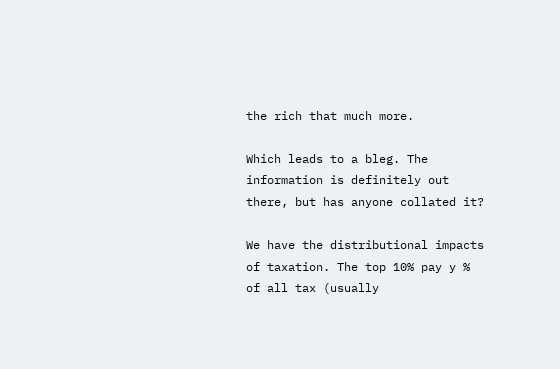the rich that much more.

Which leads to a bleg. The information is definitely out there, but has anyone collated it?

We have the distributional impacts of taxation. The top 10% pay y % of all tax (usually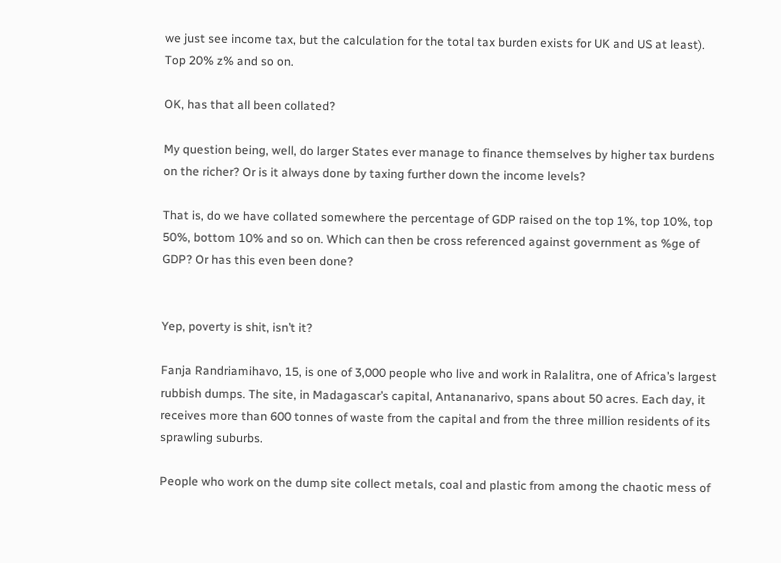we just see income tax, but the calculation for the total tax burden exists for UK and US at least). Top 20% z% and so on.

OK, has that all been collated?

My question being, well, do larger States ever manage to finance themselves by higher tax burdens on the richer? Or is it always done by taxing further down the income levels?

That is, do we have collated somewhere the percentage of GDP raised on the top 1%, top 10%, top 50%, bottom 10% and so on. Which can then be cross referenced against government as %ge of GDP? Or has this even been done?


Yep, poverty is shit, isn’t it?

Fanja Randriamihavo, 15, is one of 3,000 people who live and work in Ralalitra, one of Africa’s largest rubbish dumps. The site, in Madagascar’s capital, Antananarivo, spans about 50 acres. Each day, it receives more than 600 tonnes of waste from the capital and from the three million residents of its sprawling suburbs.

People who work on the dump site collect metals, coal and plastic from among the chaotic mess of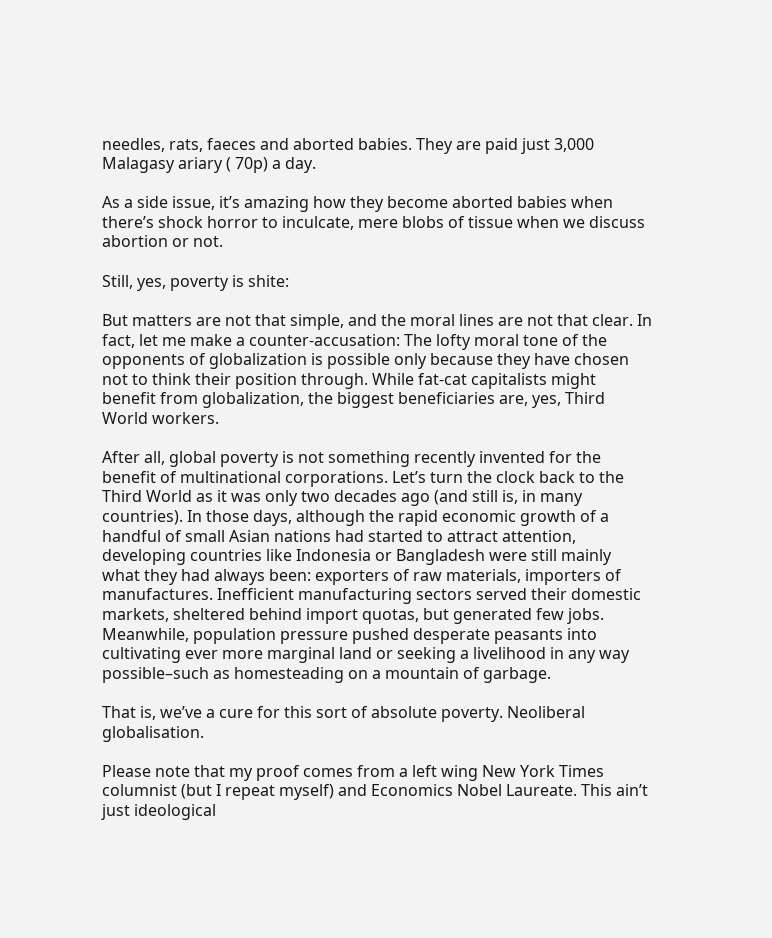needles, rats, faeces and aborted babies. They are paid just 3,000 Malagasy ariary ( 70p) a day.

As a side issue, it’s amazing how they become aborted babies when there’s shock horror to inculcate, mere blobs of tissue when we discuss abortion or not.

Still, yes, poverty is shite:

But matters are not that simple, and the moral lines are not that clear. In fact, let me make a counter-accusation: The lofty moral tone of the opponents of globalization is possible only because they have chosen not to think their position through. While fat-cat capitalists might benefit from globalization, the biggest beneficiaries are, yes, Third World workers.

After all, global poverty is not something recently invented for the benefit of multinational corporations. Let’s turn the clock back to the Third World as it was only two decades ago (and still is, in many countries). In those days, although the rapid economic growth of a handful of small Asian nations had started to attract attention, developing countries like Indonesia or Bangladesh were still mainly what they had always been: exporters of raw materials, importers of manufactures. Inefficient manufacturing sectors served their domestic markets, sheltered behind import quotas, but generated few jobs. Meanwhile, population pressure pushed desperate peasants into cultivating ever more marginal land or seeking a livelihood in any way possible–such as homesteading on a mountain of garbage.

That is, we’ve a cure for this sort of absolute poverty. Neoliberal globalisation.

Please note that my proof comes from a left wing New York Times columnist (but I repeat myself) and Economics Nobel Laureate. This ain’t just ideological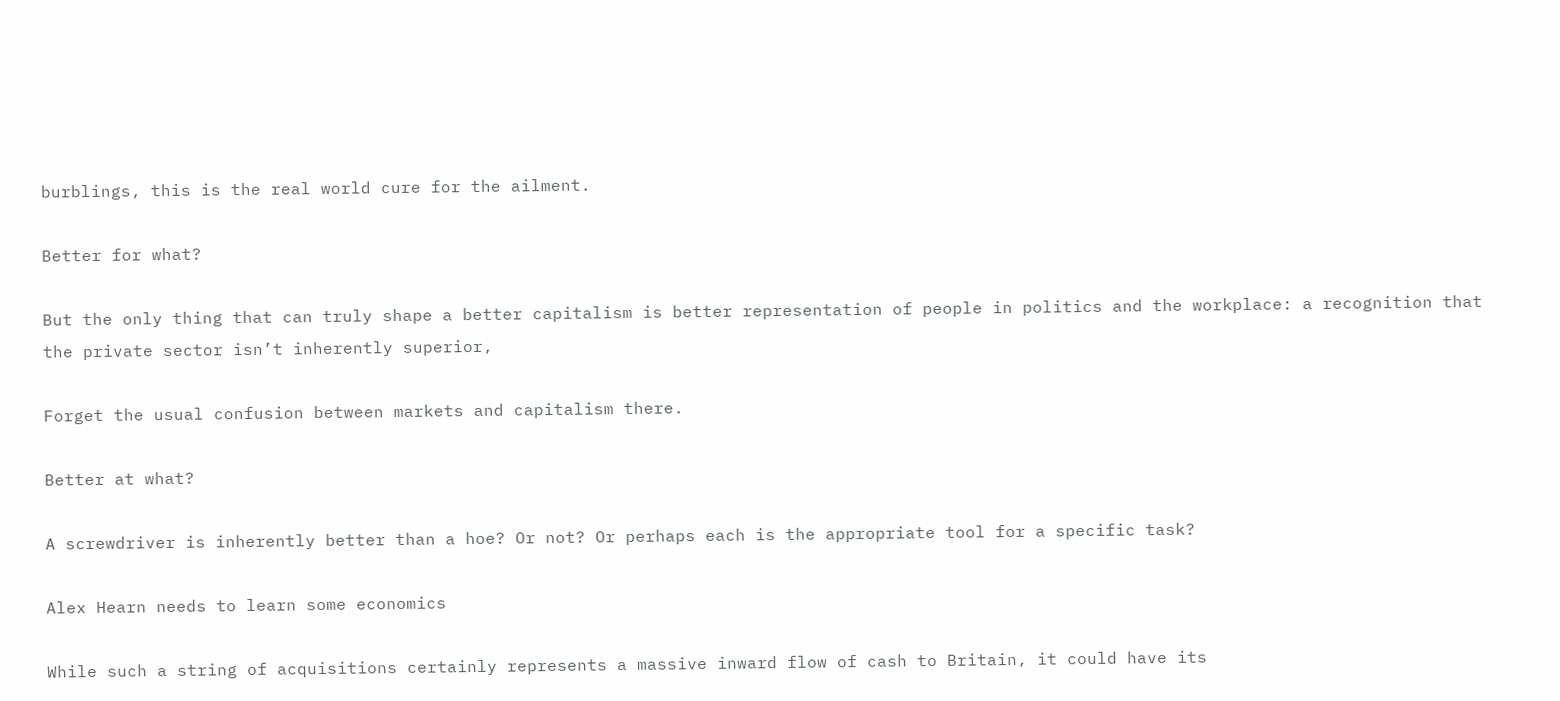burblings, this is the real world cure for the ailment.

Better for what?

But the only thing that can truly shape a better capitalism is better representation of people in politics and the workplace: a recognition that the private sector isn’t inherently superior,

Forget the usual confusion between markets and capitalism there.

Better at what?

A screwdriver is inherently better than a hoe? Or not? Or perhaps each is the appropriate tool for a specific task?

Alex Hearn needs to learn some economics

While such a string of acquisitions certainly represents a massive inward flow of cash to Britain, it could have its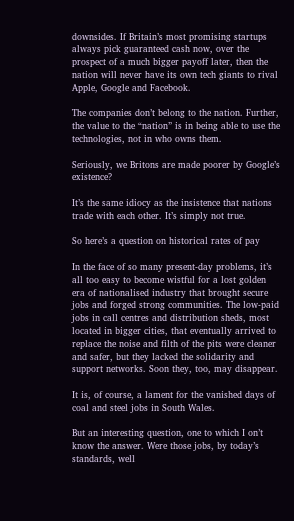downsides. If Britain’s most promising startups always pick guaranteed cash now, over the prospect of a much bigger payoff later, then the nation will never have its own tech giants to rival Apple, Google and Facebook.

The companies don’t belong to the nation. Further, the value to the “nation” is in being able to use the technologies, not in who owns them.

Seriously, we Britons are made poorer by Google’s existence?

It’s the same idiocy as the insistence that nations trade with each other. It’s simply not true.

So here’s a question on historical rates of pay

In the face of so many present-day problems, it’s all too easy to become wistful for a lost golden era of nationalised industry that brought secure jobs and forged strong communities. The low-paid jobs in call centres and distribution sheds, most located in bigger cities, that eventually arrived to replace the noise and filth of the pits were cleaner and safer, but they lacked the solidarity and support networks. Soon they, too, may disappear.

It is, of course, a lament for the vanished days of coal and steel jobs in South Wales.

But an interesting question, one to which I on’t know the answer. Were those jobs, by today’s standards, well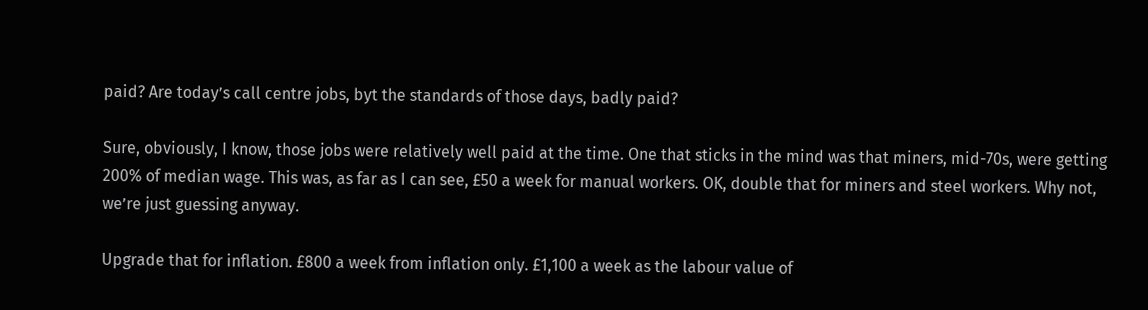paid? Are today’s call centre jobs, byt the standards of those days, badly paid?

Sure, obviously, I know, those jobs were relatively well paid at the time. One that sticks in the mind was that miners, mid-70s, were getting 200% of median wage. This was, as far as I can see, £50 a week for manual workers. OK, double that for miners and steel workers. Why not, we’re just guessing anyway.

Upgrade that for inflation. £800 a week from inflation only. £1,100 a week as the labour value of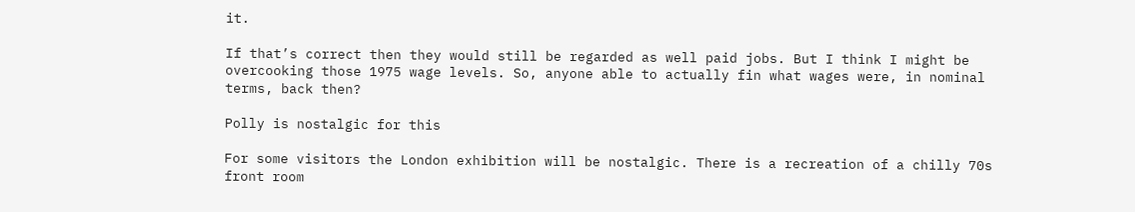it.

If that’s correct then they would still be regarded as well paid jobs. But I think I might be overcooking those 1975 wage levels. So, anyone able to actually fin what wages were, in nominal terms, back then?

Polly is nostalgic for this

For some visitors the London exhibition will be nostalgic. There is a recreation of a chilly 70s front room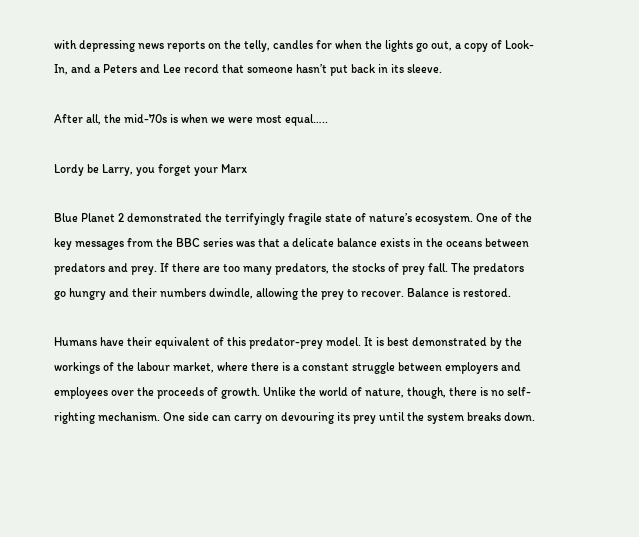with depressing news reports on the telly, candles for when the lights go out, a copy of Look-In, and a Peters and Lee record that someone hasn’t put back in its sleeve.

After all, the mid-70s is when we were most equal…..

Lordy be Larry, you forget your Marx

Blue Planet 2 demonstrated the terrifyingly fragile state of nature’s ecosystem. One of the key messages from the BBC series was that a delicate balance exists in the oceans between predators and prey. If there are too many predators, the stocks of prey fall. The predators go hungry and their numbers dwindle, allowing the prey to recover. Balance is restored.

Humans have their equivalent of this predator-prey model. It is best demonstrated by the workings of the labour market, where there is a constant struggle between employers and employees over the proceeds of growth. Unlike the world of nature, though, there is no self-righting mechanism. One side can carry on devouring its prey until the system breaks down.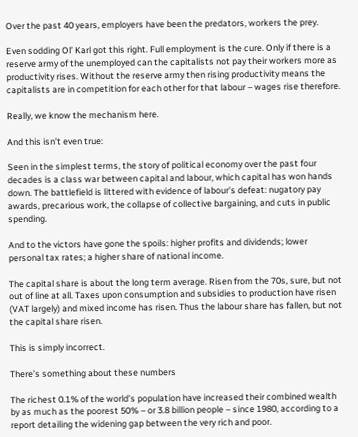Over the past 40 years, employers have been the predators, workers the prey.

Even sodding Ol’ Karl got this right. Full employment is the cure. Only if there is a reserve army of the unemployed can the capitalists not pay their workers more as productivity rises. Without the reserve army then rising productivity means the capitalists are in competition for each other for that labour – wages rise therefore.

Really, we know the mechanism here.

And this isn’t even true:

Seen in the simplest terms, the story of political economy over the past four decades is a class war between capital and labour, which capital has won hands down. The battlefield is littered with evidence of labour’s defeat: nugatory pay awards, precarious work, the collapse of collective bargaining, and cuts in public spending.

And to the victors have gone the spoils: higher profits and dividends; lower personal tax rates; a higher share of national income.

The capital share is about the long term average. Risen from the 70s, sure, but not out of line at all. Taxes upon consumption and subsidies to production have risen (VAT largely) and mixed income has risen. Thus the labour share has fallen, but not the capital share risen.

This is simply incorrect.

There’s something about these numbers

The richest 0.1% of the world’s population have increased their combined wealth by as much as the poorest 50% – or 3.8 billion people – since 1980, according to a report detailing the widening gap between the very rich and poor.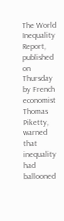The World Inequality Report, published on Thursday by French economist Thomas Piketty, warned that inequality had ballooned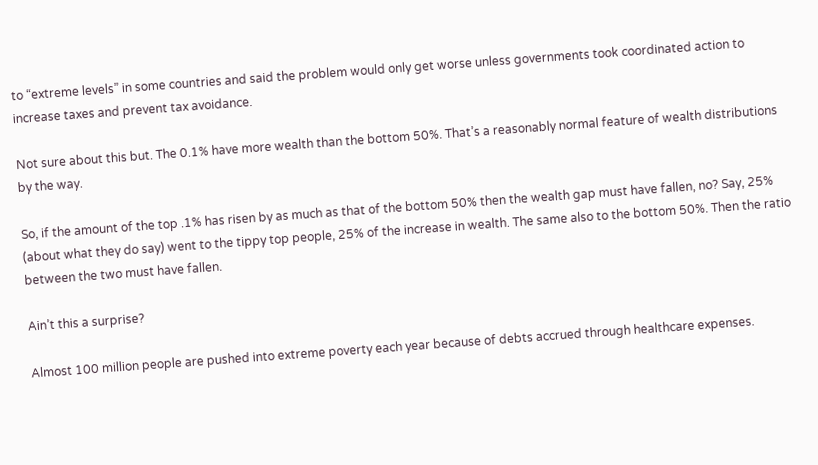to “extreme levels” in some countries and said the problem would only get worse unless governments took coordinated action to increase taxes and prevent tax avoidance.

Not sure about this but. The 0.1% have more wealth than the bottom 50%. That’s a reasonably normal feature of wealth distributions by the way.

So, if the amount of the top .1% has risen by as much as that of the bottom 50% then the wealth gap must have fallen, no? Say, 25% (about what they do say) went to the tippy top people, 25% of the increase in wealth. The same also to the bottom 50%. Then the ratio between the two must have fallen.

Ain’t this a surprise?

Almost 100 million people are pushed into extreme poverty each year because of debts accrued through healthcare expenses.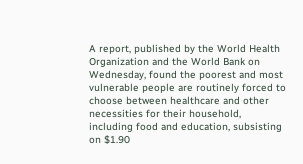A report, published by the World Health Organization and the World Bank on Wednesday, found the poorest and most vulnerable people are routinely forced to choose between healthcare and other necessities for their household, including food and education, subsisting on $1.90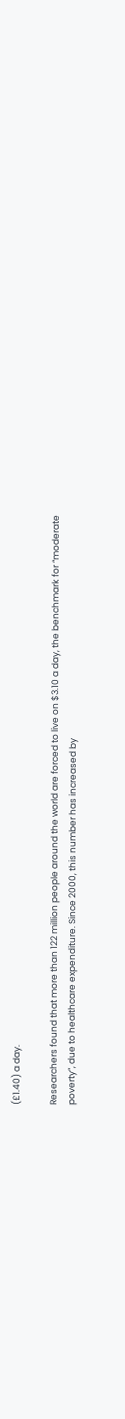(£1.40) a day.

Researchers found that more than 122 million people around the world are forced to live on $3.10 a day, the benchmark for “moderate poverty”, due to healthcare expenditure. Since 2000, this number has increased by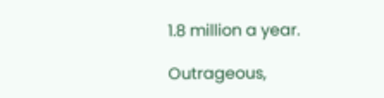1.8 million a year.

Outrageous,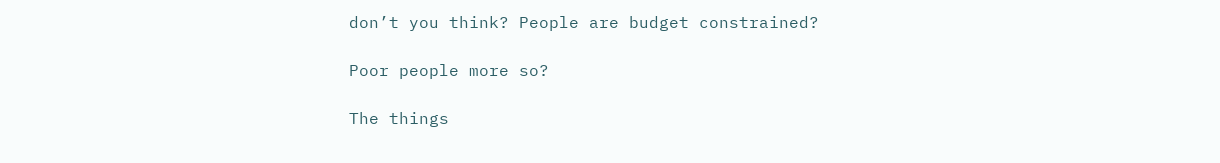don’t you think? People are budget constrained?

Poor people more so?

The things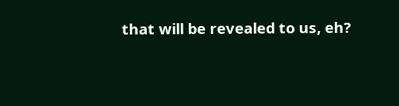that will be revealed to us, eh?